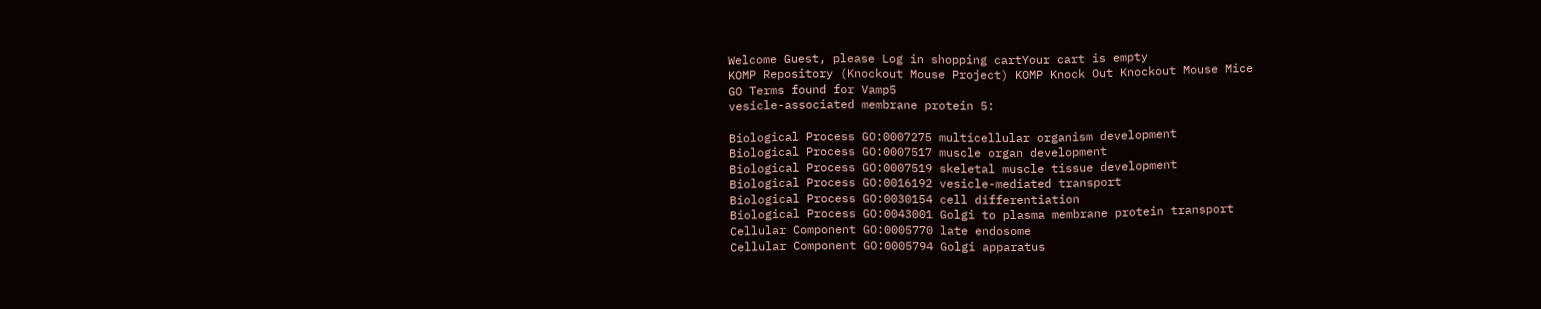Welcome Guest, please Log in shopping cartYour cart is empty
KOMP Repository (Knockout Mouse Project) KOMP Knock Out Knockout Mouse Mice
GO Terms found for Vamp5
vesicle-associated membrane protein 5:

Biological Process GO:0007275 multicellular organism development
Biological Process GO:0007517 muscle organ development
Biological Process GO:0007519 skeletal muscle tissue development
Biological Process GO:0016192 vesicle-mediated transport
Biological Process GO:0030154 cell differentiation
Biological Process GO:0043001 Golgi to plasma membrane protein transport
Cellular Component GO:0005770 late endosome
Cellular Component GO:0005794 Golgi apparatus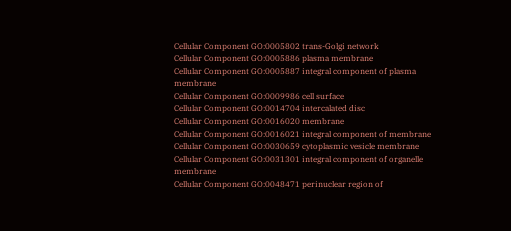Cellular Component GO:0005802 trans-Golgi network
Cellular Component GO:0005886 plasma membrane
Cellular Component GO:0005887 integral component of plasma membrane
Cellular Component GO:0009986 cell surface
Cellular Component GO:0014704 intercalated disc
Cellular Component GO:0016020 membrane
Cellular Component GO:0016021 integral component of membrane
Cellular Component GO:0030659 cytoplasmic vesicle membrane
Cellular Component GO:0031301 integral component of organelle membrane
Cellular Component GO:0048471 perinuclear region of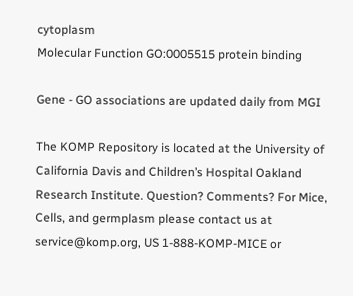cytoplasm
Molecular Function GO:0005515 protein binding

Gene - GO associations are updated daily from MGI

The KOMP Repository is located at the University of California Davis and Children’s Hospital Oakland Research Institute. Question? Comments? For Mice, Cells, and germplasm please contact us at service@komp.org, US 1-888-KOMP-MICE or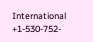International +1-530-752-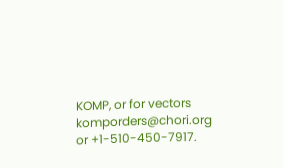KOMP, or for vectors komporders@chori.org or +1-510-450-7917.